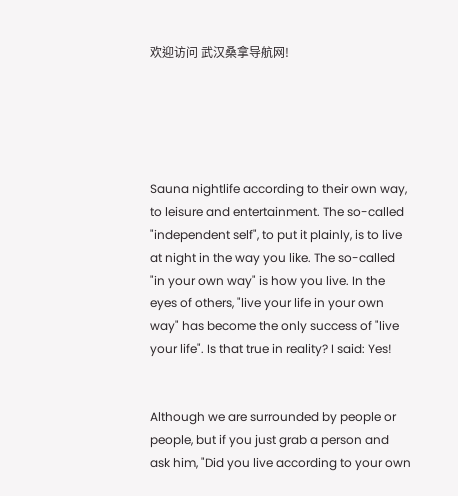欢迎访问 武汉桑拿导航网!





Sauna nightlife according to their own way, to leisure and entertainment. The so-called "independent self", to put it plainly, is to live at night in the way you like. The so-called "in your own way" is how you live. In the eyes of others, "live your life in your own way" has become the only success of "live your life". Is that true in reality? I said: Yes!


Although we are surrounded by people or people, but if you just grab a person and ask him, "Did you live according to your own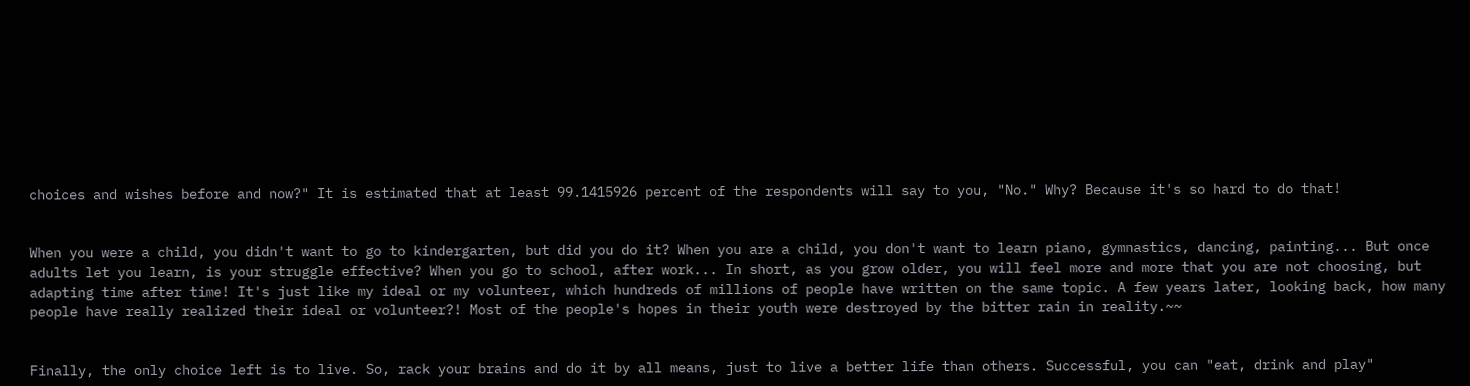choices and wishes before and now?" It is estimated that at least 99.1415926 percent of the respondents will say to you, "No." Why? Because it's so hard to do that!


When you were a child, you didn't want to go to kindergarten, but did you do it? When you are a child, you don't want to learn piano, gymnastics, dancing, painting... But once adults let you learn, is your struggle effective? When you go to school, after work... In short, as you grow older, you will feel more and more that you are not choosing, but adapting time after time! It's just like my ideal or my volunteer, which hundreds of millions of people have written on the same topic. A few years later, looking back, how many people have really realized their ideal or volunteer?! Most of the people's hopes in their youth were destroyed by the bitter rain in reality.~~


Finally, the only choice left is to live. So, rack your brains and do it by all means, just to live a better life than others. Successful, you can "eat, drink and play"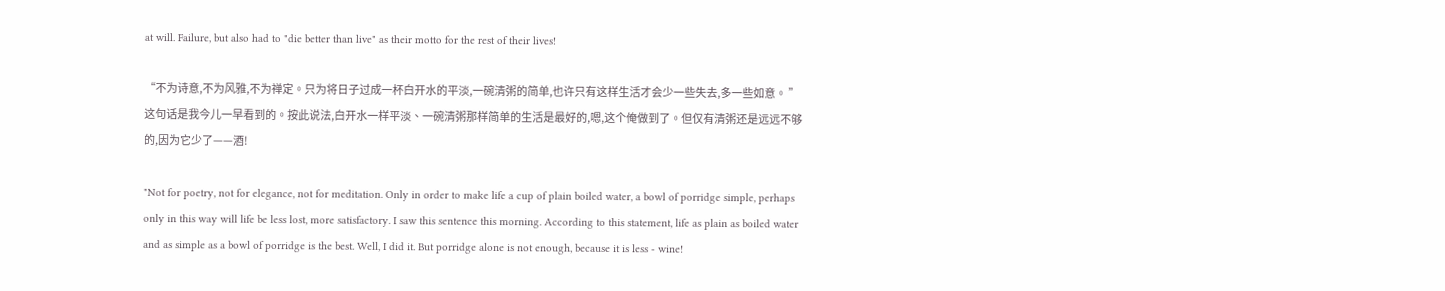at will. Failure, but also had to "die better than live" as their motto for the rest of their lives!

“不为诗意,不为风雅,不为禅定。只为将日子过成一杯白开水的平淡,一碗清粥的简单,也许只有这样生活才会少一些失去,多一些如意。 ” 这句话是我今儿一早看到的。按此说法,白开水一样平淡、一碗清粥那样简单的生活是最好的,嗯,这个俺做到了。但仅有清粥还是远远不够的,因为它少了——酒!

"Not for poetry, not for elegance, not for meditation. Only in order to make life a cup of plain boiled water, a bowl of porridge simple, perhaps only in this way will life be less lost, more satisfactory. I saw this sentence this morning. According to this statement, life as plain as boiled water and as simple as a bowl of porridge is the best. Well, I did it. But porridge alone is not enough, because it is less - wine!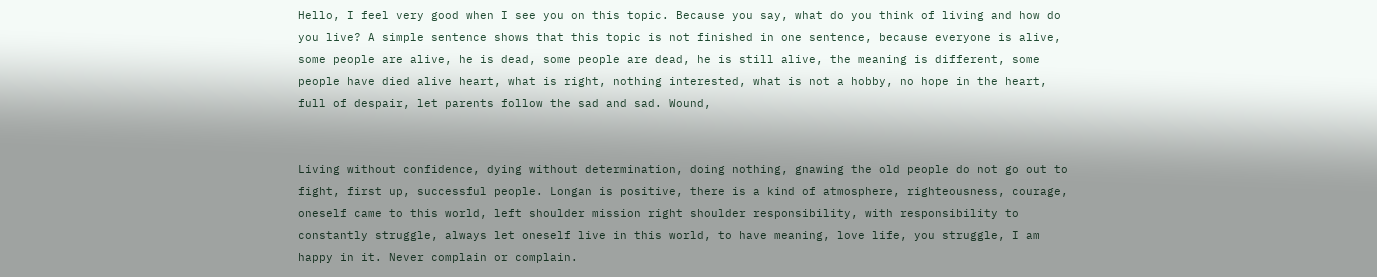Hello, I feel very good when I see you on this topic. Because you say, what do you think of living and how do you live? A simple sentence shows that this topic is not finished in one sentence, because everyone is alive, some people are alive, he is dead, some people are dead, he is still alive, the meaning is different, some people have died alive heart, what is right, nothing interested, what is not a hobby, no hope in the heart, full of despair, let parents follow the sad and sad. Wound,


Living without confidence, dying without determination, doing nothing, gnawing the old people do not go out to fight, first up, successful people. Longan is positive, there is a kind of atmosphere, righteousness, courage, oneself came to this world, left shoulder mission right shoulder responsibility, with responsibility to constantly struggle, always let oneself live in this world, to have meaning, love life, you struggle, I am happy in it. Never complain or complain.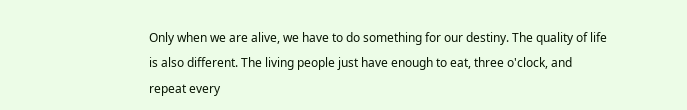Only when we are alive, we have to do something for our destiny. The quality of life is also different. The living people just have enough to eat, three o'clock, and repeat every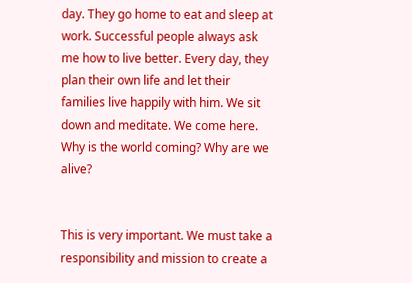day. They go home to eat and sleep at work. Successful people always ask me how to live better. Every day, they plan their own life and let their families live happily with him. We sit down and meditate. We come here. Why is the world coming? Why are we alive?


This is very important. We must take a responsibility and mission to create a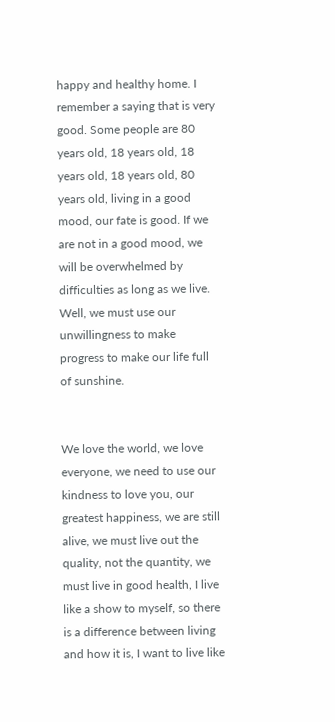happy and healthy home. I remember a saying that is very good. Some people are 80 years old, 18 years old, 18 years old, 18 years old, 80 years old, living in a good mood, our fate is good. If we are not in a good mood, we will be overwhelmed by difficulties as long as we live. Well, we must use our unwillingness to make progress to make our life full of sunshine.


We love the world, we love everyone, we need to use our kindness to love you, our greatest happiness, we are still alive, we must live out the quality, not the quantity, we must live in good health, I live like a show to myself, so there is a difference between living and how it is, I want to live like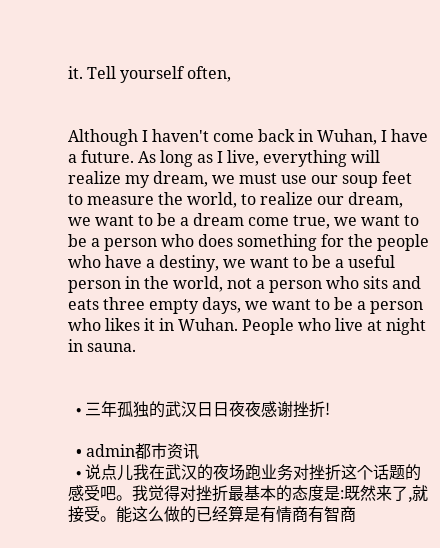it. Tell yourself often,


Although I haven't come back in Wuhan, I have a future. As long as I live, everything will realize my dream, we must use our soup feet to measure the world, to realize our dream, we want to be a dream come true, we want to be a person who does something for the people who have a destiny, we want to be a useful person in the world, not a person who sits and eats three empty days, we want to be a person who likes it in Wuhan. People who live at night in sauna.


  • 三年孤独的武汉日日夜夜感谢挫折!

  • admin都市资讯
  • 说点儿我在武汉的夜场跑业务对挫折这个话题的感受吧。我觉得对挫折最基本的态度是:既然来了,就接受。能这么做的已经算是有情商有智商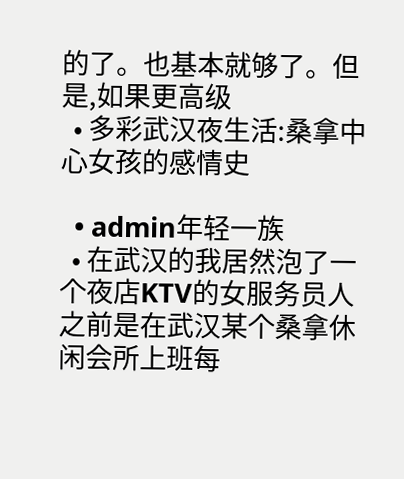的了。也基本就够了。但是,如果更高级
  • 多彩武汉夜生活:桑拿中心女孩的感情史

  • admin年轻一族
  • 在武汉的我居然泡了一个夜店KTV的女服务员人之前是在武汉某个桑拿休闲会所上班每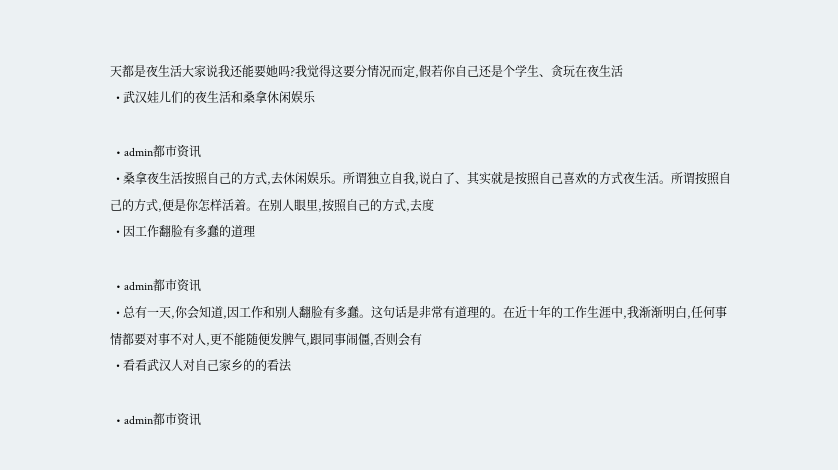天都是夜生活大家说我还能要她吗?我觉得这要分情况而定,假若你自己还是个学生、贪玩在夜生活
  • 武汉娃儿们的夜生活和桑拿休闲娱乐

  • admin都市资讯
  • 桑拿夜生活按照自己的方式,去休闲娱乐。所谓独立自我,说白了、其实就是按照自己喜欢的方式夜生活。所谓按照自己的方式,便是你怎样活着。在别人眼里,按照自己的方式,去度
  • 因工作翻脸有多蠢的道理

  • admin都市资讯
  • 总有一天,你会知道,因工作和别人翻脸有多蠢。这句话是非常有道理的。在近十年的工作生涯中,我渐渐明白,任何事情都要对事不对人,更不能随便发脾气,跟同事闹僵,否则会有
  • 看看武汉人对自己家乡的的看法

  • admin都市资讯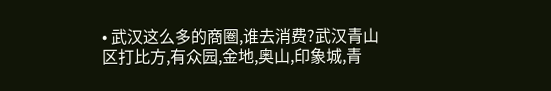• 武汉这么多的商圈,谁去消费?武汉青山区打比方,有众园,金地,奥山,印象城,青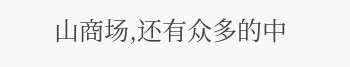山商场,还有众多的中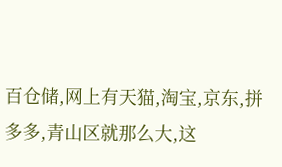百仓储,网上有天猫,淘宝,京东,拼多多,青山区就那么大,这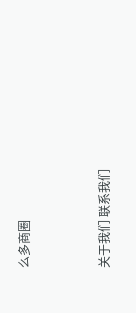么多商圈


关于我们 联系我们